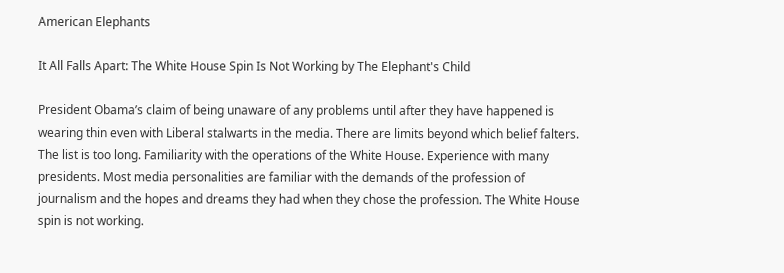American Elephants

It All Falls Apart: The White House Spin Is Not Working by The Elephant's Child

President Obama’s claim of being unaware of any problems until after they have happened is wearing thin even with Liberal stalwarts in the media. There are limits beyond which belief falters. The list is too long. Familiarity with the operations of the White House. Experience with many presidents. Most media personalities are familiar with the demands of the profession of journalism and the hopes and dreams they had when they chose the profession. The White House spin is not working.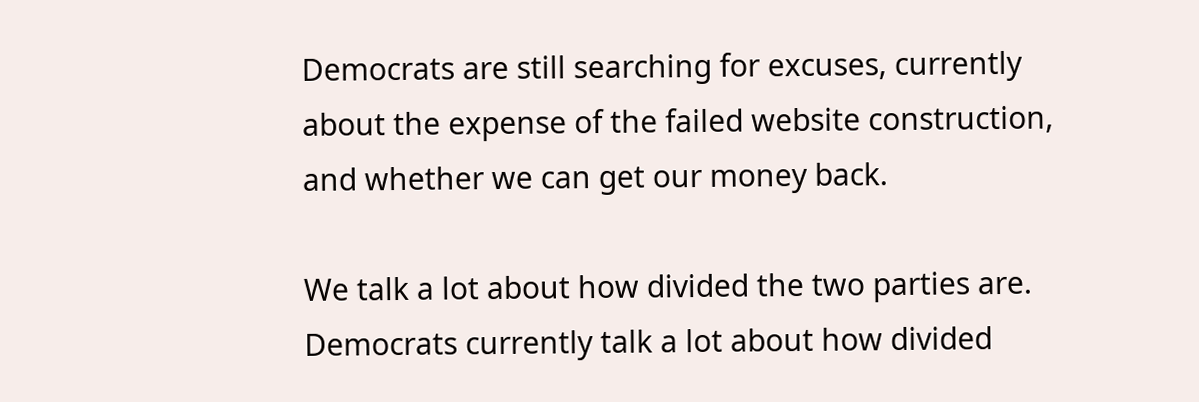Democrats are still searching for excuses, currently about the expense of the failed website construction, and whether we can get our money back.

We talk a lot about how divided the two parties are. Democrats currently talk a lot about how divided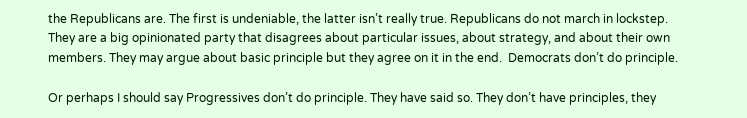the Republicans are. The first is undeniable, the latter isn’t really true. Republicans do not march in lockstep. They are a big opinionated party that disagrees about particular issues, about strategy, and about their own members. They may argue about basic principle but they agree on it in the end.  Democrats don’t do principle.

Or perhaps I should say Progressives don’t do principle. They have said so. They don’t have principles, they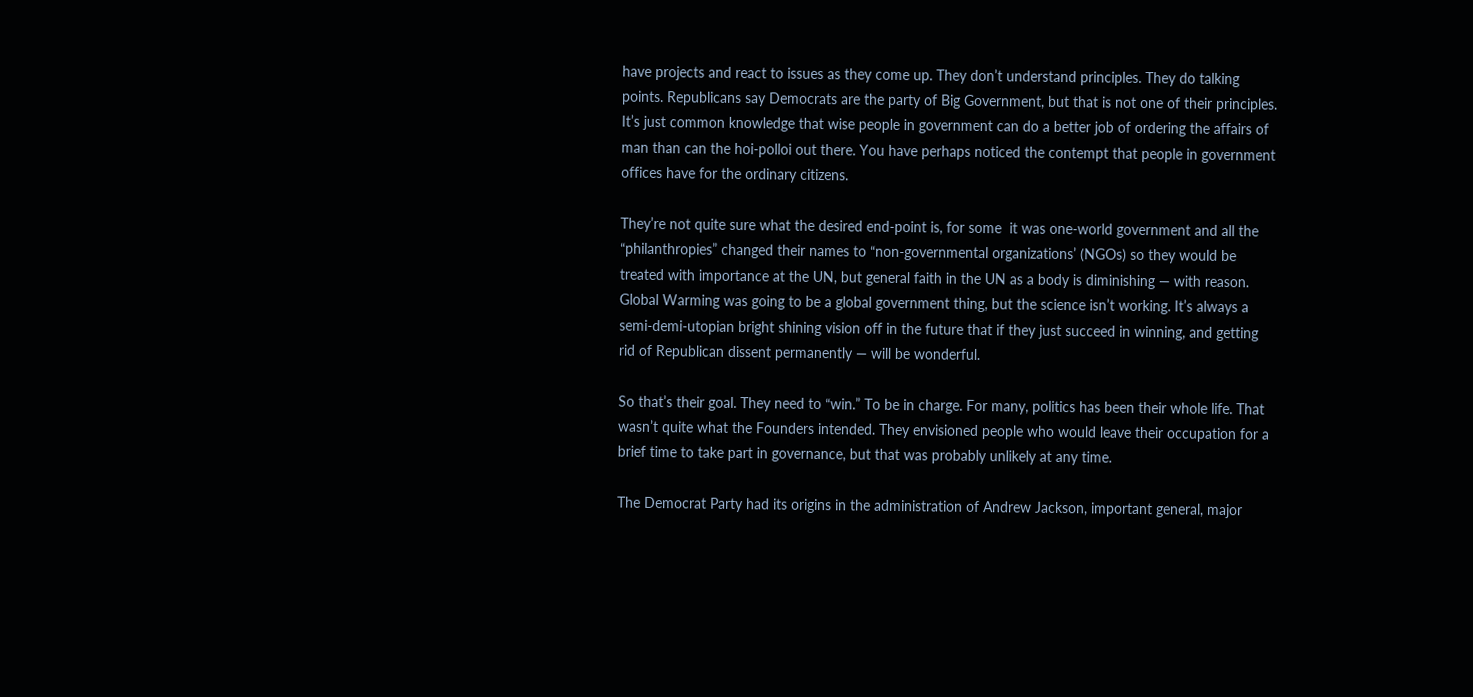have projects and react to issues as they come up. They don’t understand principles. They do talking points. Republicans say Democrats are the party of Big Government, but that is not one of their principles. It’s just common knowledge that wise people in government can do a better job of ordering the affairs of man than can the hoi-polloi out there. You have perhaps noticed the contempt that people in government offices have for the ordinary citizens.

They’re not quite sure what the desired end-point is, for some  it was one-world government and all the “philanthropies” changed their names to “non-governmental organizations’ (NGOs) so they would be treated with importance at the UN, but general faith in the UN as a body is diminishing — with reason. Global Warming was going to be a global government thing, but the science isn’t working. It’s always a semi-demi-utopian bright shining vision off in the future that if they just succeed in winning, and getting rid of Republican dissent permanently — will be wonderful.

So that’s their goal. They need to “win.” To be in charge. For many, politics has been their whole life. That wasn’t quite what the Founders intended. They envisioned people who would leave their occupation for a brief time to take part in governance, but that was probably unlikely at any time.

The Democrat Party had its origins in the administration of Andrew Jackson, important general, major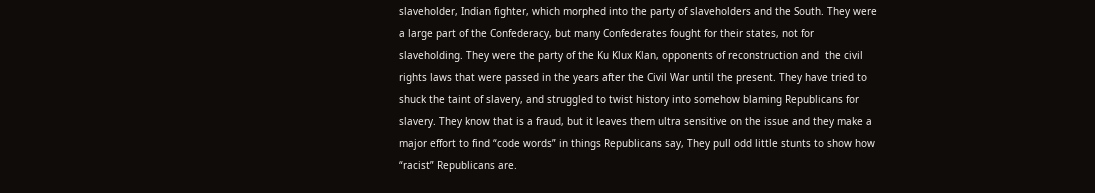slaveholder, Indian fighter, which morphed into the party of slaveholders and the South. They were a large part of the Confederacy, but many Confederates fought for their states, not for slaveholding. They were the party of the Ku Klux Klan, opponents of reconstruction and  the civil rights laws that were passed in the years after the Civil War until the present. They have tried to shuck the taint of slavery, and struggled to twist history into somehow blaming Republicans for slavery. They know that is a fraud, but it leaves them ultra sensitive on the issue and they make a major effort to find “code words” in things Republicans say, They pull odd little stunts to show how “racist” Republicans are.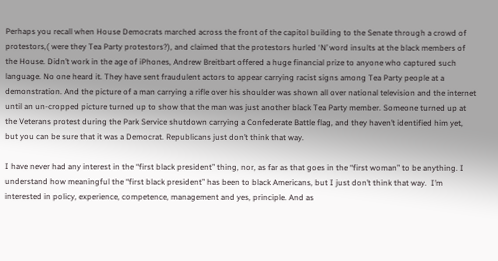Perhaps you recall when House Democrats marched across the front of the capitol building to the Senate through a crowd of protestors,( were they Tea Party protestors?), and claimed that the protestors hurled ‘N’ word insults at the black members of the House. Didn’t work in the age of iPhones, Andrew Breitbart offered a huge financial prize to anyone who captured such language. No one heard it. They have sent fraudulent actors to appear carrying racist signs among Tea Party people at a demonstration. And the picture of a man carrying a rifle over his shoulder was shown all over national television and the internet until an un-cropped picture turned up to show that the man was just another black Tea Party member. Someone turned up at the Veterans protest during the Park Service shutdown carrying a Confederate Battle flag, and they haven’t identified him yet, but you can be sure that it was a Democrat. Republicans just don’t think that way.

I have never had any interest in the “first black president” thing, nor, as far as that goes in the “first woman” to be anything. I understand how meaningful the “first black president” has been to black Americans, but I just don’t think that way.  I’m interested in policy, experience, competence, management and yes, principle. And as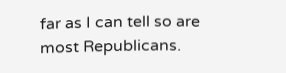far as I can tell so are most Republicans.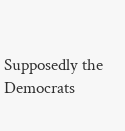Supposedly the Democrats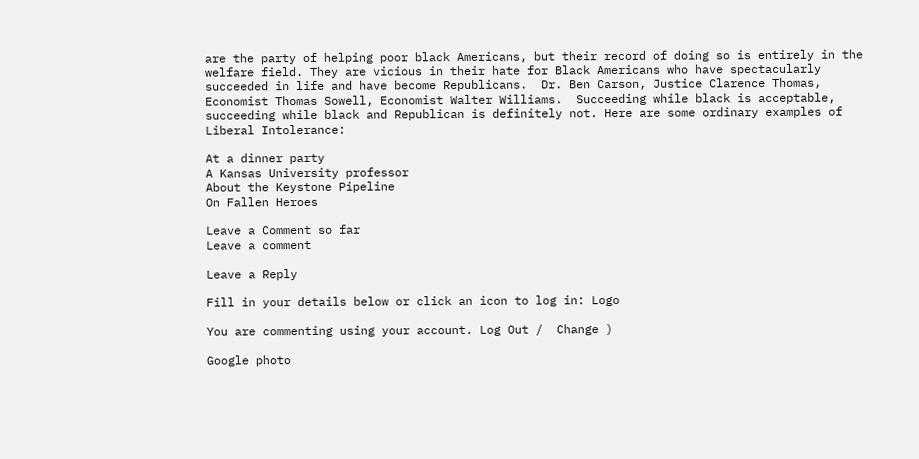are the party of helping poor black Americans, but their record of doing so is entirely in the welfare field. They are vicious in their hate for Black Americans who have spectacularly succeeded in life and have become Republicans.  Dr. Ben Carson, Justice Clarence Thomas, Economist Thomas Sowell, Economist Walter Williams.  Succeeding while black is acceptable, succeeding while black and Republican is definitely not. Here are some ordinary examples of Liberal Intolerance:

At a dinner party
A Kansas University professor
About the Keystone Pipeline
On Fallen Heroes

Leave a Comment so far
Leave a comment

Leave a Reply

Fill in your details below or click an icon to log in: Logo

You are commenting using your account. Log Out /  Change )

Google photo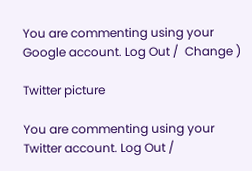You are commenting using your Google account. Log Out /  Change )

Twitter picture

You are commenting using your Twitter account. Log Out /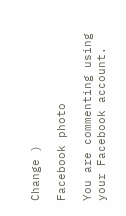Change )

Facebook photo

You are commenting using your Facebook account.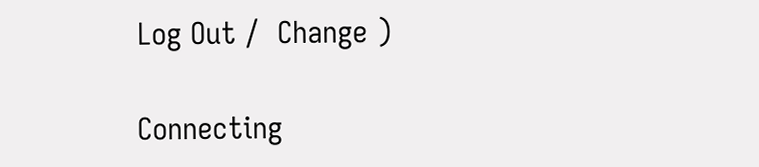Log Out /  Change )

Connecting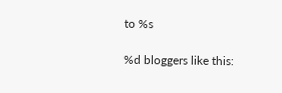to %s

%d bloggers like this: